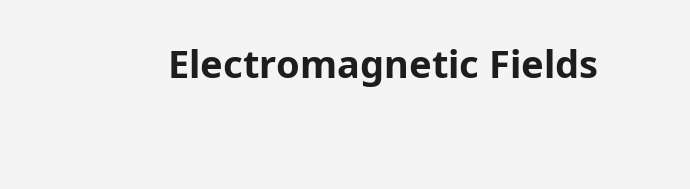Electromagnetic Fields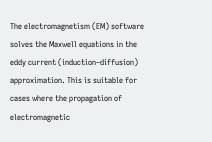The electromagnetism (EM) software solves the Maxwell equations in the eddy current (induction–diffusion) approximation. This is suitable for cases where the propagation of electromagnetic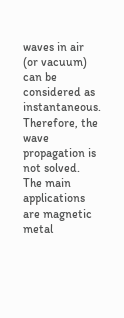waves in air (or vacuum) can be considered as instantaneous. Therefore, the wave propagation is not solved. The main applications are magnetic metal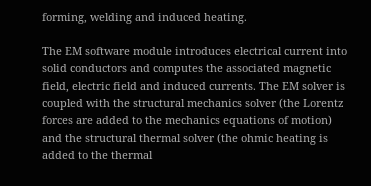forming, welding and induced heating.

The EM software module introduces electrical current into solid conductors and computes the associated magnetic field, electric field and induced currents. The EM solver is coupled with the structural mechanics solver (the Lorentz forces are added to the mechanics equations of motion) and the structural thermal solver (the ohmic heating is added to the thermal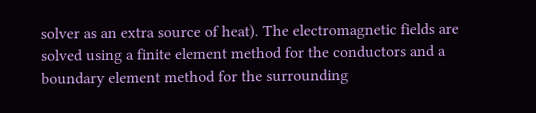solver as an extra source of heat). The electromagnetic fields are solved using a finite element method for the conductors and a boundary element method for the surrounding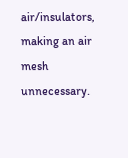air/insulators, making an air mesh unnecessary.